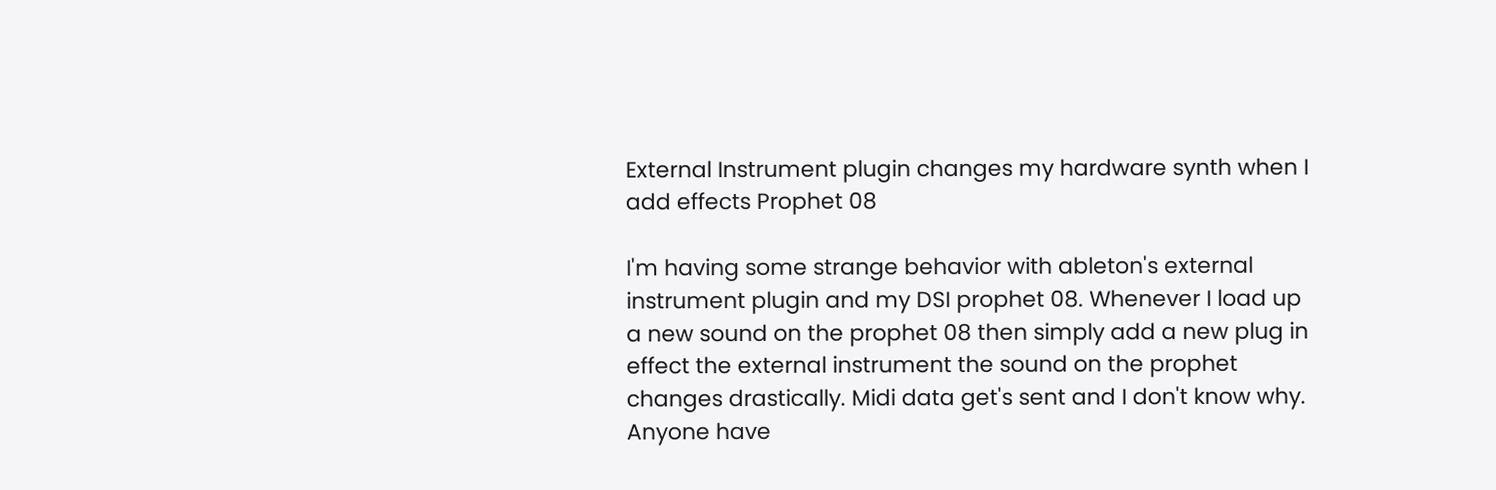External Instrument plugin changes my hardware synth when I add effects Prophet 08

I'm having some strange behavior with ableton's external instrument plugin and my DSI prophet 08. Whenever I load up a new sound on the prophet 08 then simply add a new plug in effect the external instrument the sound on the prophet changes drastically. Midi data get's sent and I don't know why. Anyone have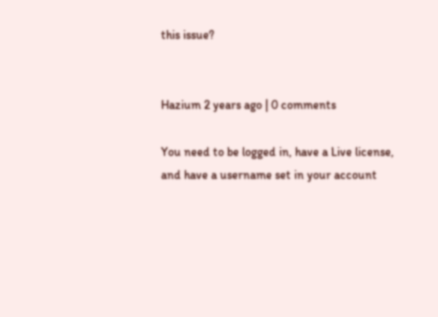this issue?


Hazium 2 years ago | 0 comments

You need to be logged in, have a Live license, and have a username set in your account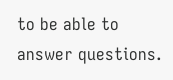to be able to answer questions.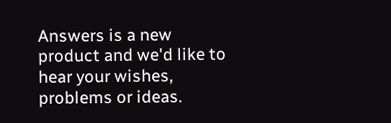Answers is a new product and we'd like to hear your wishes, problems or ideas.